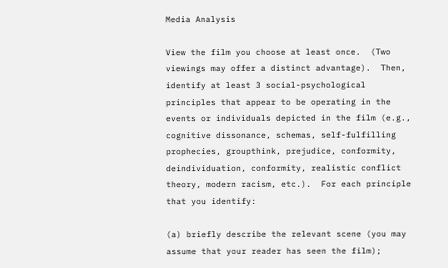Media Analysis

View the film you choose at least once.  (Two viewings may offer a distinct advantage).  Then, identify at least 3 social-psychological principles that appear to be operating in the events or individuals depicted in the film (e.g., cognitive dissonance, schemas, self-fulfilling prophecies, groupthink, prejudice, conformity, deindividuation, conformity, realistic conflict theory, modern racism, etc.).  For each principle that you identify:

(a) briefly describe the relevant scene (you may assume that your reader has seen the film);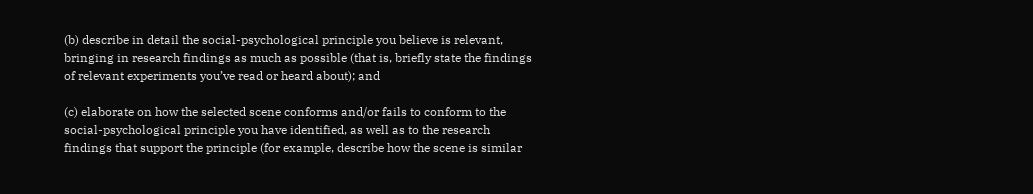(b) describe in detail the social-psychological principle you believe is relevant, bringing in research findings as much as possible (that is, briefly state the findings of relevant experiments you’ve read or heard about); and

(c) elaborate on how the selected scene conforms and/or fails to conform to the social-psychological principle you have identified, as well as to the research findings that support the principle (for example, describe how the scene is similar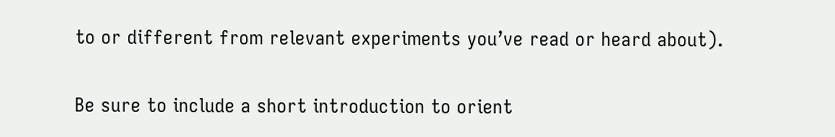to or different from relevant experiments you’ve read or heard about).

Be sure to include a short introduction to orient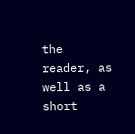the reader, as well as a short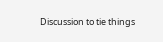Discussion to tie things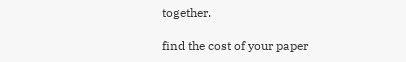together.

find the cost of your paper